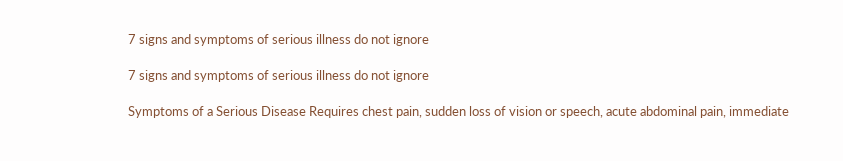7 signs and symptoms of serious illness do not ignore

7 signs and symptoms of serious illness do not ignore

Symptoms of a Serious Disease Requires chest pain, sudden loss of vision or speech, acute abdominal pain, immediate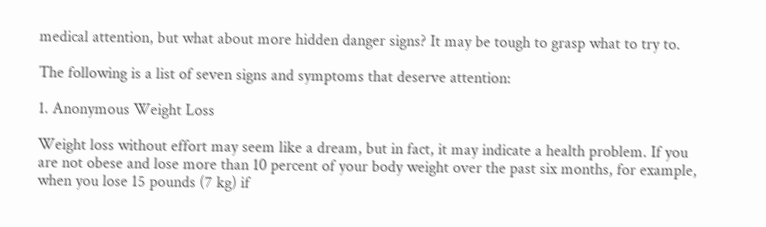medical attention, but what about more hidden danger signs? It may be tough to grasp what to try to.

The following is a list of seven signs and symptoms that deserve attention:

1. Anonymous Weight Loss

Weight loss without effort may seem like a dream, but in fact, it may indicate a health problem. If you are not obese and lose more than 10 percent of your body weight over the past six months, for example, when you lose 15 pounds (7 kg) if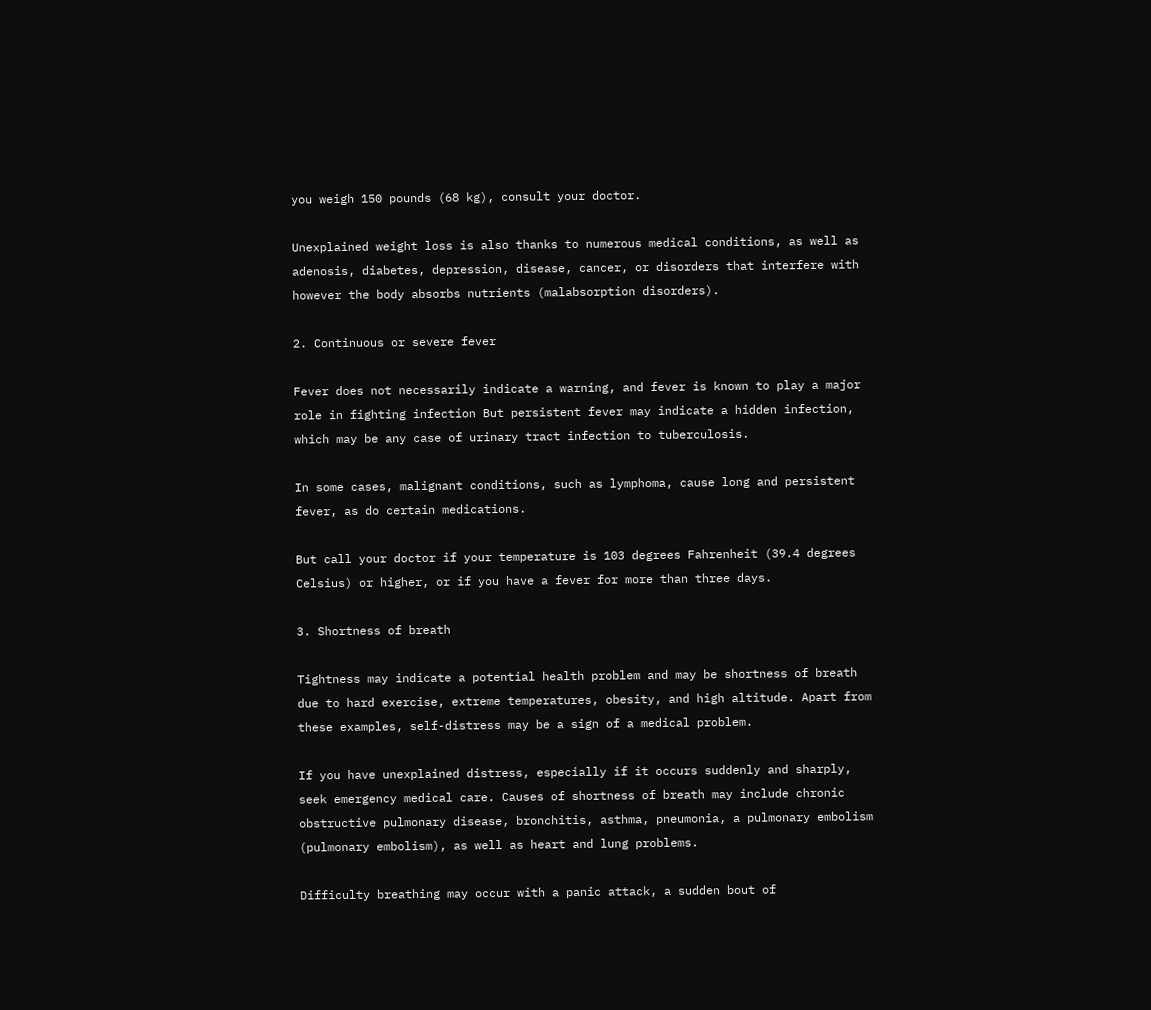you weigh 150 pounds (68 kg), consult your doctor.

Unexplained weight loss is also thanks to numerous medical conditions, as well as adenosis, diabetes, depression, disease, cancer, or disorders that interfere with however the body absorbs nutrients (malabsorption disorders).

2. Continuous or severe fever

Fever does not necessarily indicate a warning, and fever is known to play a major role in fighting infection But persistent fever may indicate a hidden infection, which may be any case of urinary tract infection to tuberculosis.

In some cases, malignant conditions, such as lymphoma, cause long and persistent fever, as do certain medications.

But call your doctor if your temperature is 103 degrees Fahrenheit (39.4 degrees Celsius) or higher, or if you have a fever for more than three days.

3. Shortness of breath

Tightness may indicate a potential health problem and may be shortness of breath due to hard exercise, extreme temperatures, obesity, and high altitude. Apart from these examples, self-distress may be a sign of a medical problem.

If you have unexplained distress, especially if it occurs suddenly and sharply, seek emergency medical care. Causes of shortness of breath may include chronic obstructive pulmonary disease, bronchitis, asthma, pneumonia, a pulmonary embolism (pulmonary embolism), as well as heart and lung problems.

Difficulty breathing may occur with a panic attack, a sudden bout of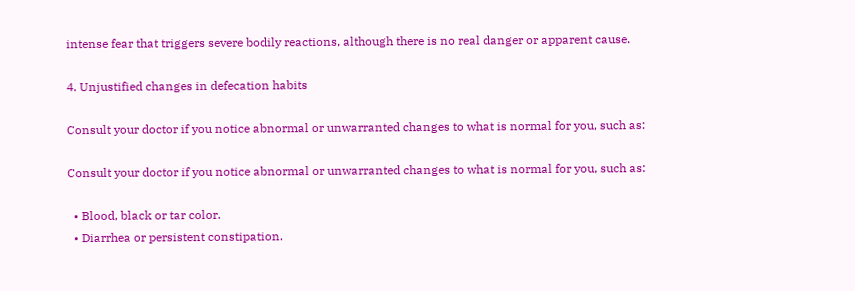intense fear that triggers severe bodily reactions, although there is no real danger or apparent cause.

4. Unjustified changes in defecation habits

Consult your doctor if you notice abnormal or unwarranted changes to what is normal for you, such as:

Consult your doctor if you notice abnormal or unwarranted changes to what is normal for you, such as:

  • Blood, black or tar color.
  • Diarrhea or persistent constipation.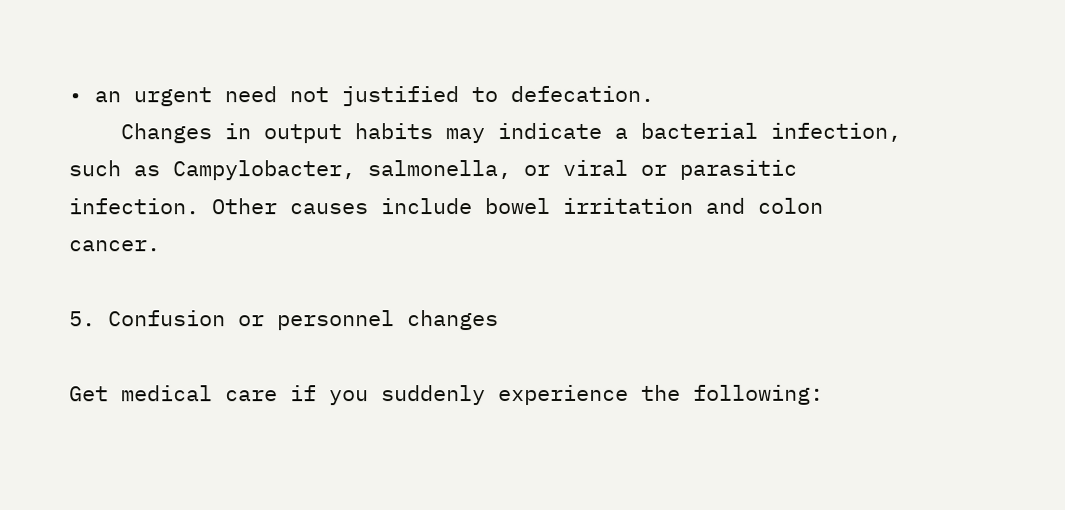• an urgent need not justified to defecation.
    Changes in output habits may indicate a bacterial infection, such as Campylobacter, salmonella, or viral or parasitic infection. Other causes include bowel irritation and colon cancer.

5. Confusion or personnel changes

Get medical care if you suddenly experience the following: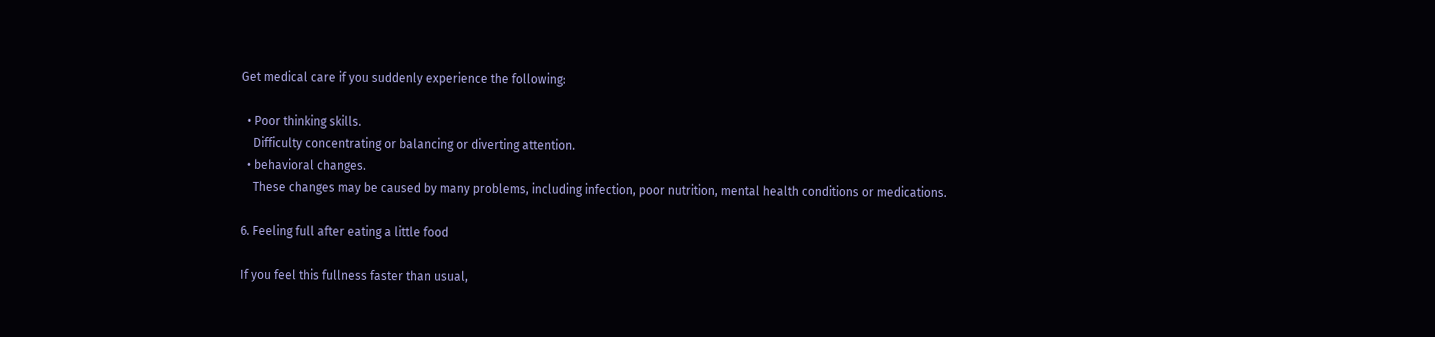Get medical care if you suddenly experience the following:

  • Poor thinking skills.
    Difficulty concentrating or balancing or diverting attention.
  • behavioral changes.
    These changes may be caused by many problems, including infection, poor nutrition, mental health conditions or medications.

6. Feeling full after eating a little food

If you feel this fullness faster than usual,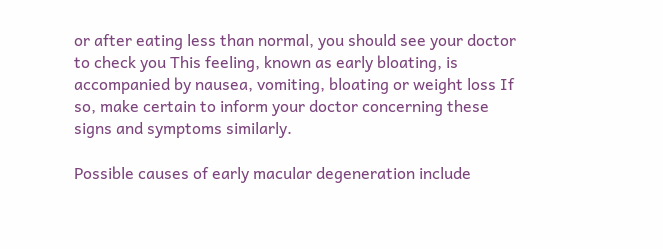or after eating less than normal, you should see your doctor to check you This feeling, known as early bloating, is accompanied by nausea, vomiting, bloating or weight loss If so, make certain to inform your doctor concerning these signs and symptoms similarly.

Possible causes of early macular degeneration include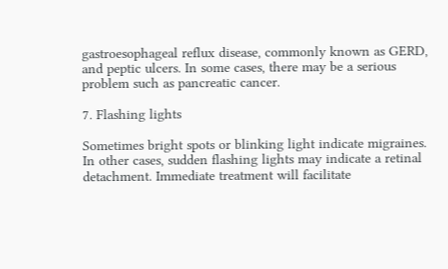gastroesophageal reflux disease, commonly known as GERD, and peptic ulcers. In some cases, there may be a serious problem such as pancreatic cancer.

7. Flashing lights

Sometimes bright spots or blinking light indicate migraines. In other cases, sudden flashing lights may indicate a retinal detachment. Immediate treatment will facilitate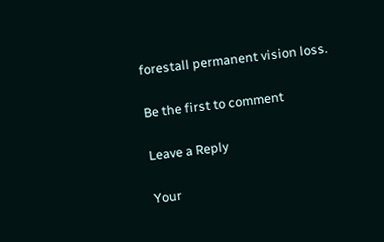forestall permanent vision loss.

Be the first to comment

Leave a Reply

Your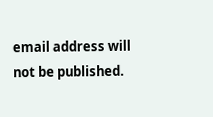email address will not be published.